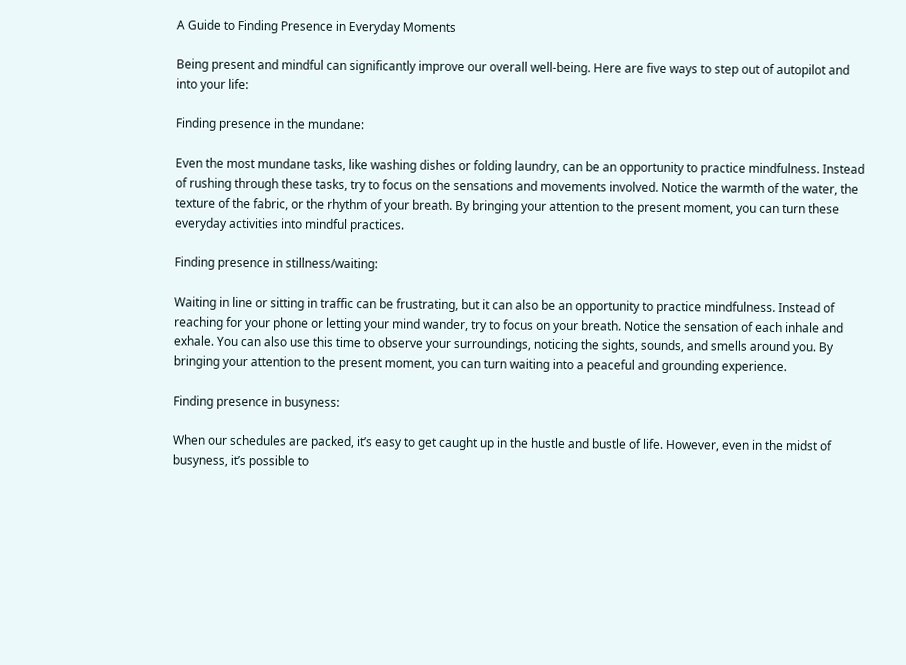A Guide to Finding Presence in Everyday Moments

Being present and mindful can significantly improve our overall well-being. Here are five ways to step out of autopilot and into your life:

Finding presence in the mundane:

Even the most mundane tasks, like washing dishes or folding laundry, can be an opportunity to practice mindfulness. Instead of rushing through these tasks, try to focus on the sensations and movements involved. Notice the warmth of the water, the texture of the fabric, or the rhythm of your breath. By bringing your attention to the present moment, you can turn these everyday activities into mindful practices.

Finding presence in stillness/waiting:

Waiting in line or sitting in traffic can be frustrating, but it can also be an opportunity to practice mindfulness. Instead of reaching for your phone or letting your mind wander, try to focus on your breath. Notice the sensation of each inhale and exhale. You can also use this time to observe your surroundings, noticing the sights, sounds, and smells around you. By bringing your attention to the present moment, you can turn waiting into a peaceful and grounding experience.

Finding presence in busyness:

When our schedules are packed, it’s easy to get caught up in the hustle and bustle of life. However, even in the midst of busyness, it’s possible to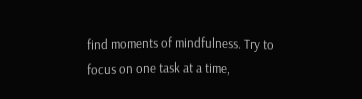find moments of mindfulness. Try to focus on one task at a time,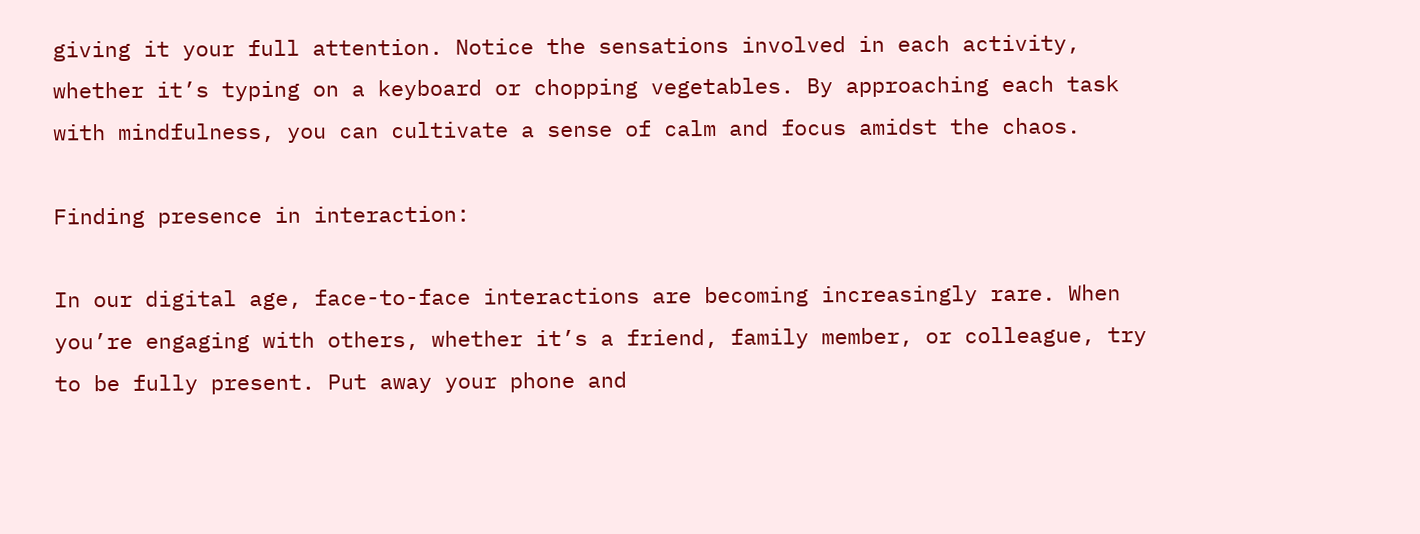giving it your full attention. Notice the sensations involved in each activity, whether it’s typing on a keyboard or chopping vegetables. By approaching each task with mindfulness, you can cultivate a sense of calm and focus amidst the chaos.

Finding presence in interaction:

In our digital age, face-to-face interactions are becoming increasingly rare. When you’re engaging with others, whether it’s a friend, family member, or colleague, try to be fully present. Put away your phone and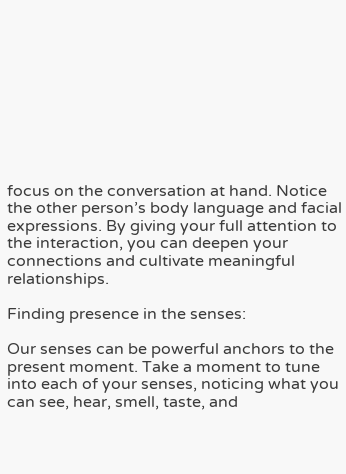focus on the conversation at hand. Notice the other person’s body language and facial expressions. By giving your full attention to the interaction, you can deepen your connections and cultivate meaningful relationships.

Finding presence in the senses:

Our senses can be powerful anchors to the present moment. Take a moment to tune into each of your senses, noticing what you can see, hear, smell, taste, and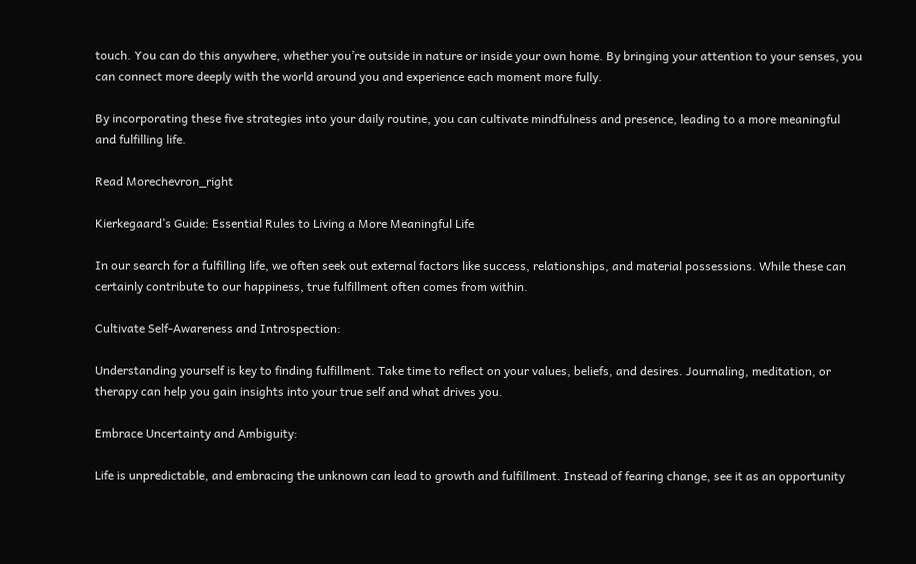touch. You can do this anywhere, whether you’re outside in nature or inside your own home. By bringing your attention to your senses, you can connect more deeply with the world around you and experience each moment more fully.

By incorporating these five strategies into your daily routine, you can cultivate mindfulness and presence, leading to a more meaningful and fulfilling life.

Read Morechevron_right

Kierkegaard’s Guide: Essential Rules to Living a More Meaningful Life

In our search for a fulfilling life, we often seek out external factors like success, relationships, and material possessions. While these can certainly contribute to our happiness, true fulfillment often comes from within.

Cultivate Self-Awareness and Introspection:

Understanding yourself is key to finding fulfillment. Take time to reflect on your values, beliefs, and desires. Journaling, meditation, or therapy can help you gain insights into your true self and what drives you.

Embrace Uncertainty and Ambiguity:

Life is unpredictable, and embracing the unknown can lead to growth and fulfillment. Instead of fearing change, see it as an opportunity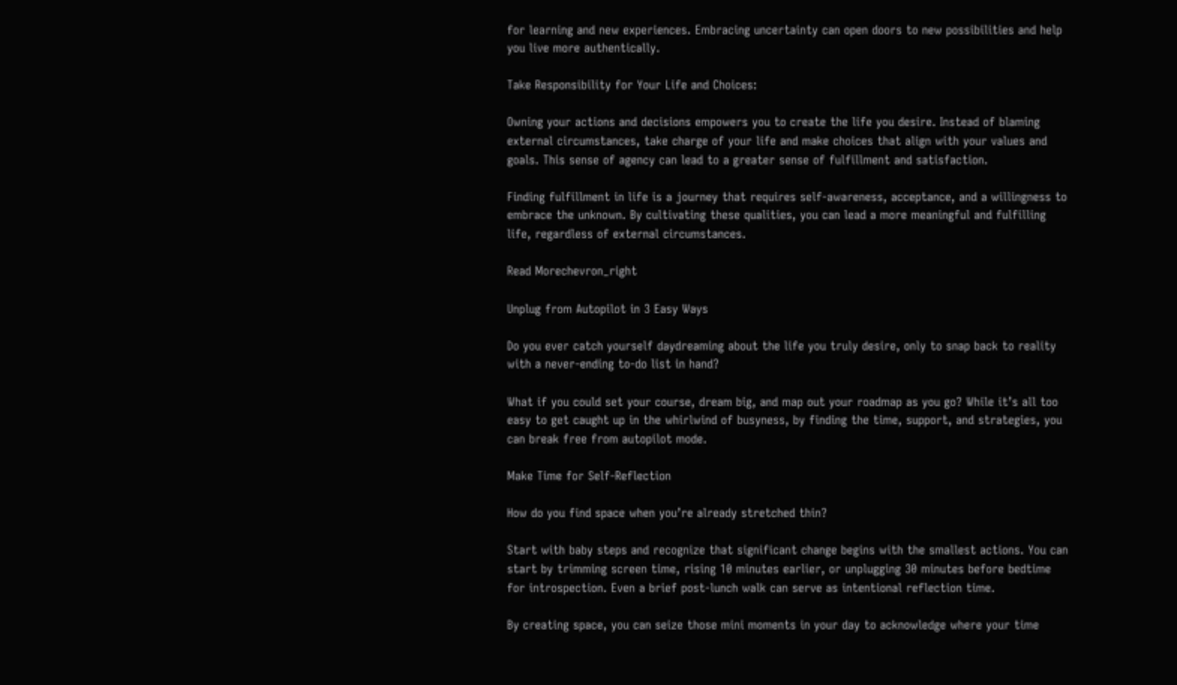for learning and new experiences. Embracing uncertainty can open doors to new possibilities and help you live more authentically.

Take Responsibility for Your Life and Choices:

Owning your actions and decisions empowers you to create the life you desire. Instead of blaming external circumstances, take charge of your life and make choices that align with your values and goals. This sense of agency can lead to a greater sense of fulfillment and satisfaction.

Finding fulfillment in life is a journey that requires self-awareness, acceptance, and a willingness to embrace the unknown. By cultivating these qualities, you can lead a more meaningful and fulfilling life, regardless of external circumstances.

Read Morechevron_right

Unplug from Autopilot in 3 Easy Ways

Do you ever catch yourself daydreaming about the life you truly desire, only to snap back to reality with a never-ending to-do list in hand?

What if you could set your course, dream big, and map out your roadmap as you go? While it’s all too easy to get caught up in the whirlwind of busyness, by finding the time, support, and strategies, you can break free from autopilot mode.

Make Time for Self-Reflection

How do you find space when you’re already stretched thin?

Start with baby steps and recognize that significant change begins with the smallest actions. You can start by trimming screen time, rising 10 minutes earlier, or unplugging 30 minutes before bedtime for introspection. Even a brief post-lunch walk can serve as intentional reflection time.

By creating space, you can seize those mini moments in your day to acknowledge where your time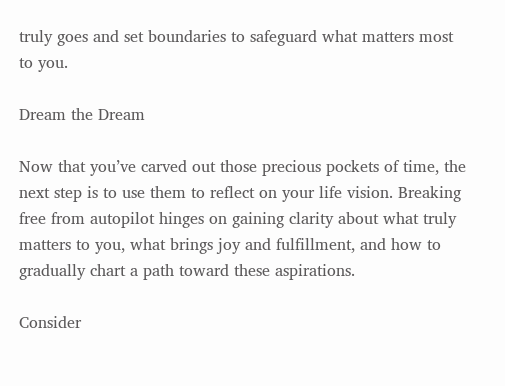truly goes and set boundaries to safeguard what matters most to you.

Dream the Dream

Now that you’ve carved out those precious pockets of time, the next step is to use them to reflect on your life vision. Breaking free from autopilot hinges on gaining clarity about what truly matters to you, what brings joy and fulfillment, and how to gradually chart a path toward these aspirations.

Consider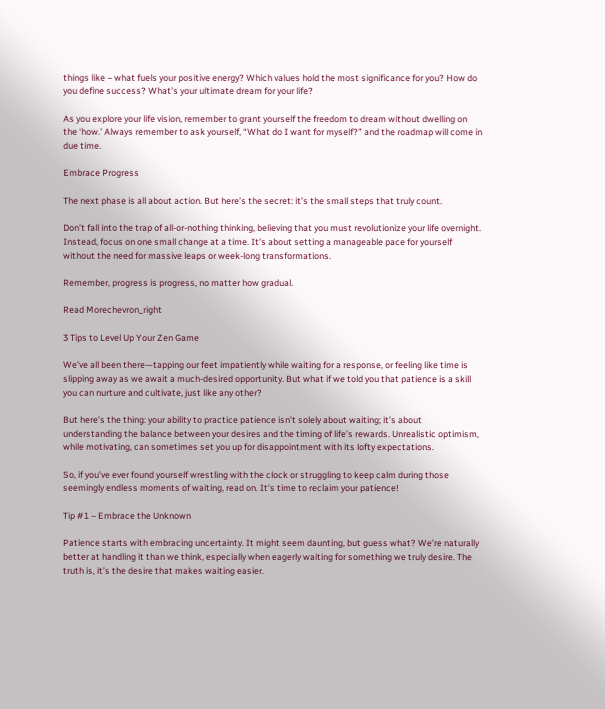things like – what fuels your positive energy? Which values hold the most significance for you? How do you define success? What’s your ultimate dream for your life?

As you explore your life vision, remember to grant yourself the freedom to dream without dwelling on the ‘how.’ Always remember to ask yourself, “What do I want for myself?” and the roadmap will come in due time.

Embrace Progress

The next phase is all about action. But here’s the secret: it’s the small steps that truly count.

Don’t fall into the trap of all-or-nothing thinking, believing that you must revolutionize your life overnight. Instead, focus on one small change at a time. It’s about setting a manageable pace for yourself without the need for massive leaps or week-long transformations.

Remember, progress is progress, no matter how gradual.

Read Morechevron_right

3 Tips to Level Up Your Zen Game

We’ve all been there—tapping our feet impatiently while waiting for a response, or feeling like time is slipping away as we await a much-desired opportunity. But what if we told you that patience is a skill you can nurture and cultivate, just like any other?

But here’s the thing: your ability to practice patience isn’t solely about waiting; it’s about understanding the balance between your desires and the timing of life’s rewards. Unrealistic optimism, while motivating, can sometimes set you up for disappointment with its lofty expectations.

So, if you’ve ever found yourself wrestling with the clock or struggling to keep calm during those seemingly endless moments of waiting, read on. It’s time to reclaim your patience!

Tip #1 – Embrace the Unknown

Patience starts with embracing uncertainty. It might seem daunting, but guess what? We’re naturally better at handling it than we think, especially when eagerly waiting for something we truly desire. The truth is, it’s the desire that makes waiting easier.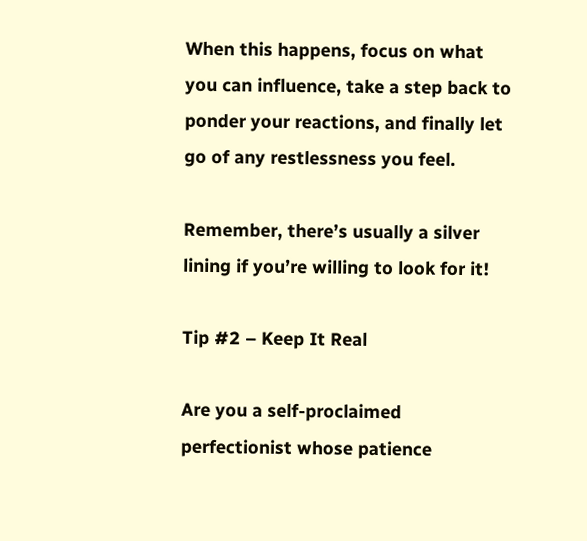When this happens, focus on what you can influence, take a step back to ponder your reactions, and finally let go of any restlessness you feel.

Remember, there’s usually a silver lining if you’re willing to look for it!

Tip #2 – Keep It Real

Are you a self-proclaimed perfectionist whose patience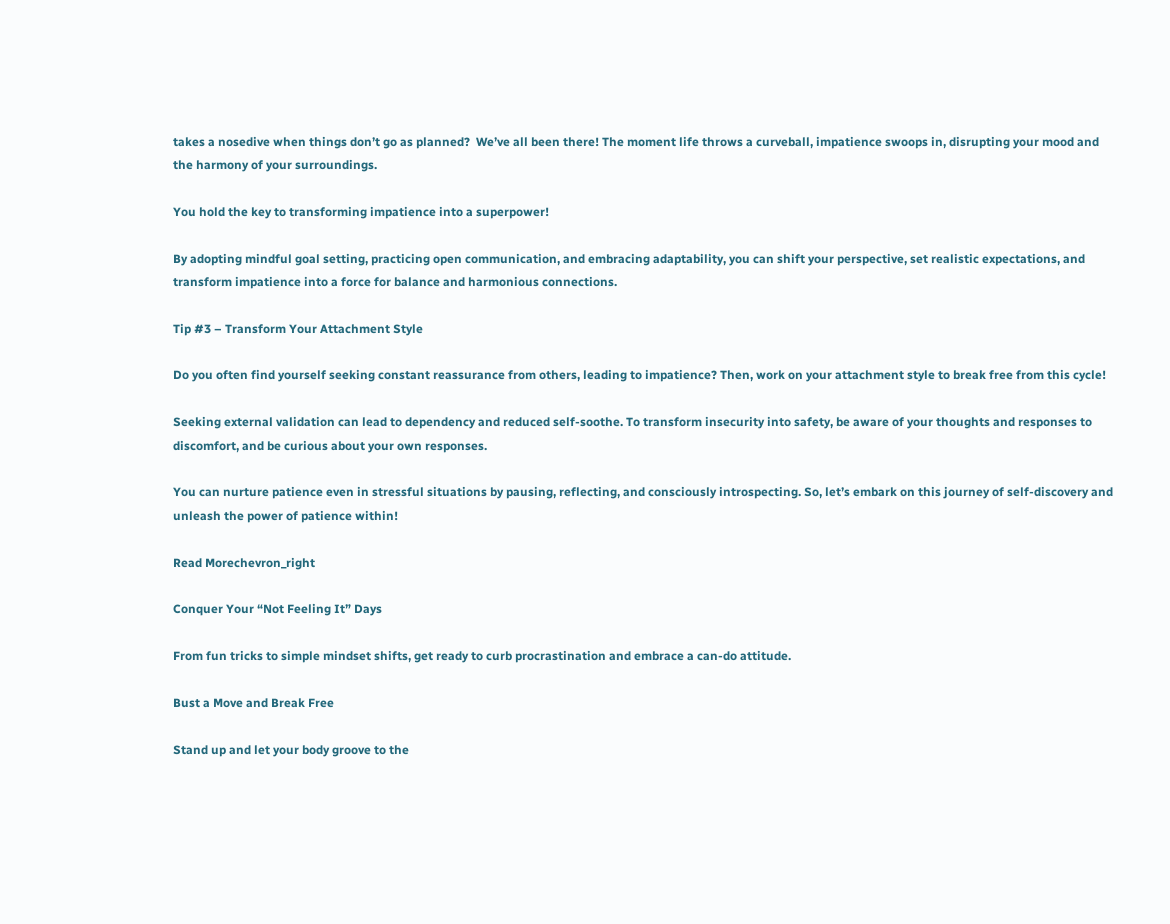takes a nosedive when things don’t go as planned?  We’ve all been there! The moment life throws a curveball, impatience swoops in, disrupting your mood and the harmony of your surroundings.

You hold the key to transforming impatience into a superpower!

By adopting mindful goal setting, practicing open communication, and embracing adaptability, you can shift your perspective, set realistic expectations, and transform impatience into a force for balance and harmonious connections.

Tip #3 – Transform Your Attachment Style

Do you often find yourself seeking constant reassurance from others, leading to impatience? Then, work on your attachment style to break free from this cycle!

Seeking external validation can lead to dependency and reduced self-soothe. To transform insecurity into safety, be aware of your thoughts and responses to discomfort, and be curious about your own responses.

You can nurture patience even in stressful situations by pausing, reflecting, and consciously introspecting. So, let’s embark on this journey of self-discovery and unleash the power of patience within!

Read Morechevron_right

Conquer Your “Not Feeling It” Days

From fun tricks to simple mindset shifts, get ready to curb procrastination and embrace a can-do attitude.

Bust a Move and Break Free

Stand up and let your body groove to the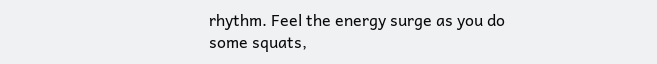rhythm. Feel the energy surge as you do some squats,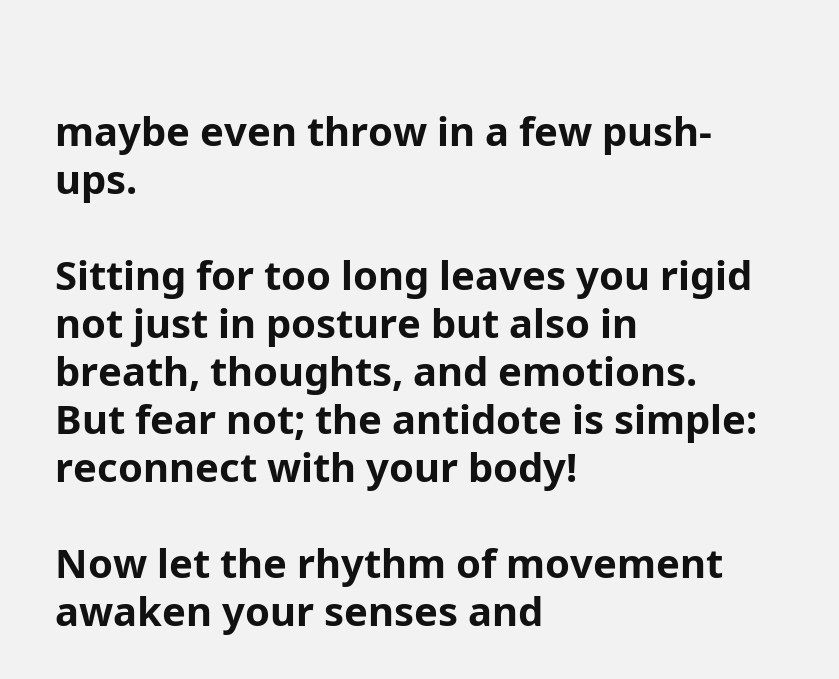maybe even throw in a few push-ups.

Sitting for too long leaves you rigid not just in posture but also in breath, thoughts, and emotions. But fear not; the antidote is simple: reconnect with your body!

Now let the rhythm of movement awaken your senses and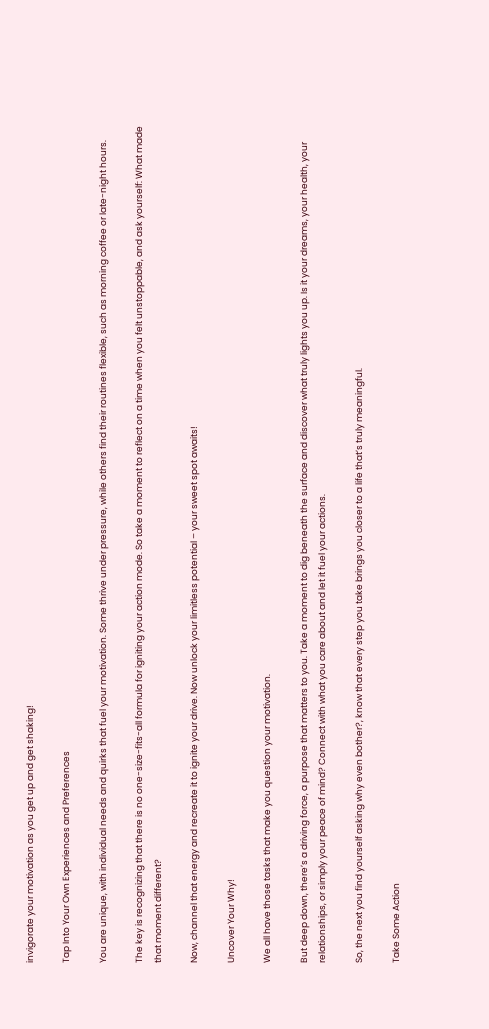invigorate your motivation as you get up and get shaking!

Tap Into Your Own Experiences and Preferences

You are unique, with individual needs and quirks that fuel your motivation. Some thrive under pressure, while others find their routines flexible, such as morning coffee or late-night hours.

The key is recognizing that there is no one-size-fits-all formula for igniting your action mode. So take a moment to reflect on a time when you felt unstoppable, and ask yourself: What made that moment different?

Now, channel that energy and recreate it to ignite your drive. Now unlock your limitless potential – your sweet spot awaits!

Uncover Your Why!

We all have those tasks that make you question your motivation.

But deep down, there’s a driving force, a purpose that matters to you. Take a moment to dig beneath the surface and discover what truly lights you up. Is it your dreams, your health, your relationships, or simply your peace of mind? Connect with what you care about and let it fuel your actions.

So, the next you find yourself asking why even bother?, know that every step you take brings you closer to a life that’s truly meaningful.

Take Some Action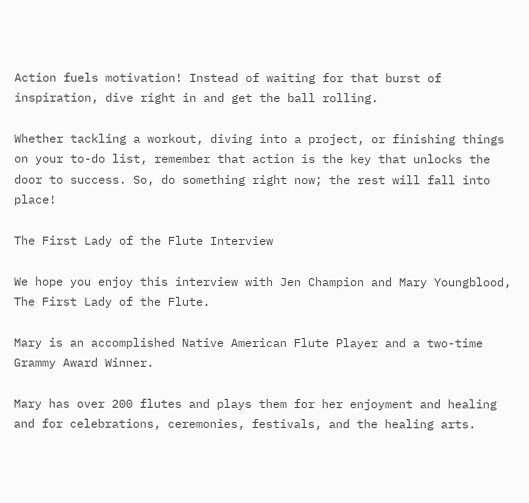Action fuels motivation! Instead of waiting for that burst of inspiration, dive right in and get the ball rolling.

Whether tackling a workout, diving into a project, or finishing things on your to-do list, remember that action is the key that unlocks the door to success. So, do something right now; the rest will fall into place!

The First Lady of the Flute Interview

We hope you enjoy this interview with Jen Champion and Mary Youngblood, The First Lady of the Flute.

Mary is an accomplished Native American Flute Player and a two-time Grammy Award Winner.

Mary has over 200 flutes and plays them for her enjoyment and healing and for celebrations, ceremonies, festivals, and the healing arts.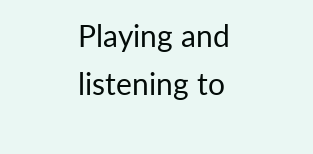Playing and listening to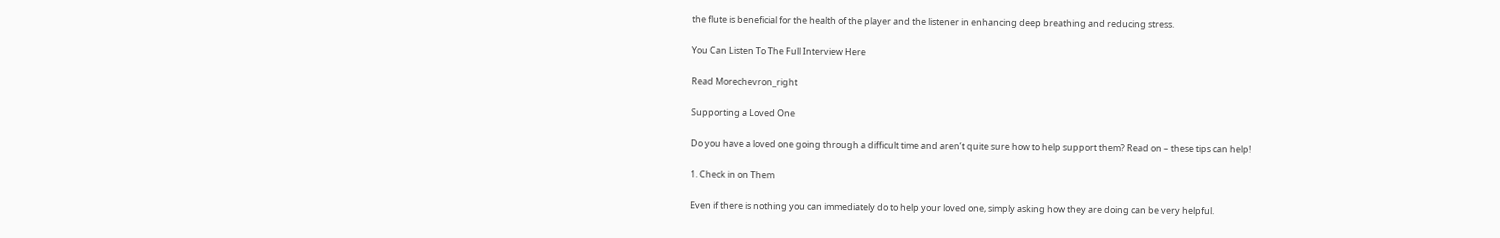the flute is beneficial for the health of the player and the listener in enhancing deep breathing and reducing stress.

You Can Listen To The Full Interview Here

Read Morechevron_right

Supporting a Loved One

Do you have a loved one going through a difficult time and aren’t quite sure how to help support them? Read on – these tips can help!

1. Check in on Them

Even if there is nothing you can immediately do to help your loved one, simply asking how they are doing can be very helpful.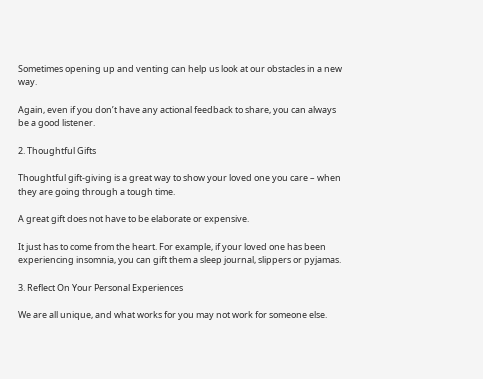Sometimes opening up and venting can help us look at our obstacles in a new way.

Again, even if you don’t have any actional feedback to share, you can always be a good listener.

2. Thoughtful Gifts

Thoughtful gift-giving is a great way to show your loved one you care – when they are going through a tough time.

A great gift does not have to be elaborate or expensive.

It just has to come from the heart. For example, if your loved one has been experiencing insomnia, you can gift them a sleep journal, slippers or pyjamas.

3. Reflect On Your Personal Experiences

We are all unique, and what works for you may not work for someone else.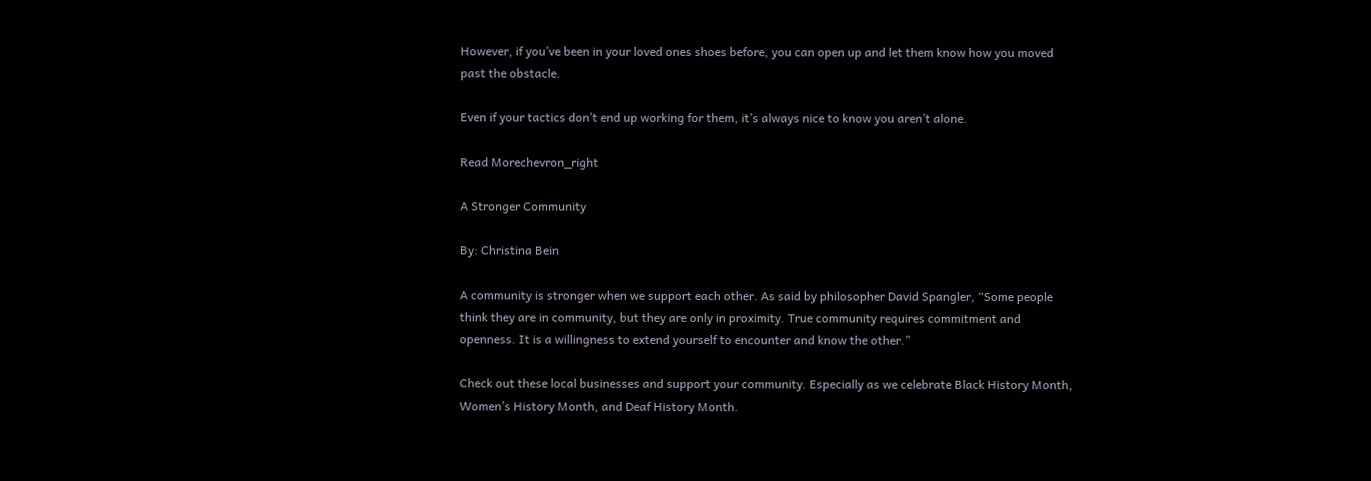However, if you’ve been in your loved ones shoes before, you can open up and let them know how you moved past the obstacle.

Even if your tactics don’t end up working for them, it’s always nice to know you aren’t alone.

Read Morechevron_right

A Stronger Community

By: Christina Bein

A community is stronger when we support each other. As said by philosopher David Spangler, “Some people think they are in community, but they are only in proximity. True community requires commitment and openness. It is a willingness to extend yourself to encounter and know the other.”

Check out these local businesses and support your community. Especially as we celebrate Black History Month, Women’s History Month, and Deaf History Month.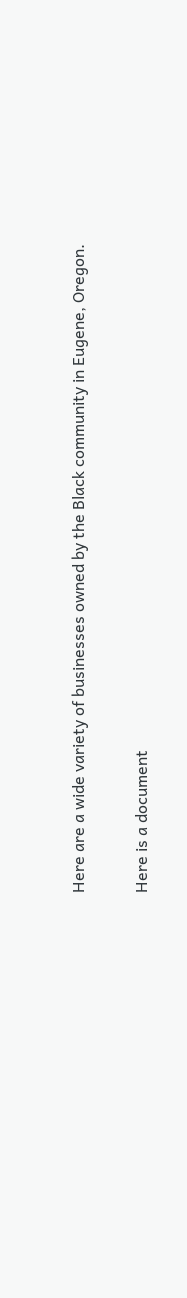Here are a wide variety of businesses owned by the Black community in Eugene, Oregon.

Here is a document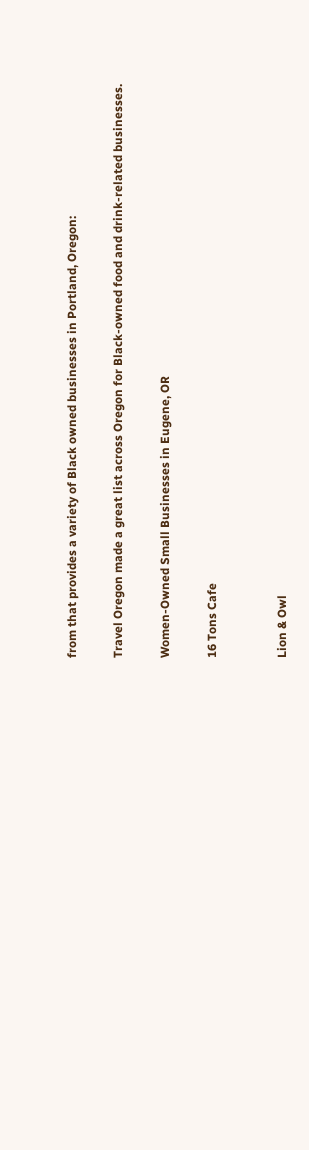from that provides a variety of Black owned businesses in Portland, Oregon:

Travel Oregon made a great list across Oregon for Black-owned food and drink-related businesses.

Women-Owned Small Businesses in Eugene, OR

16 Tons Cafe


Lion & Owl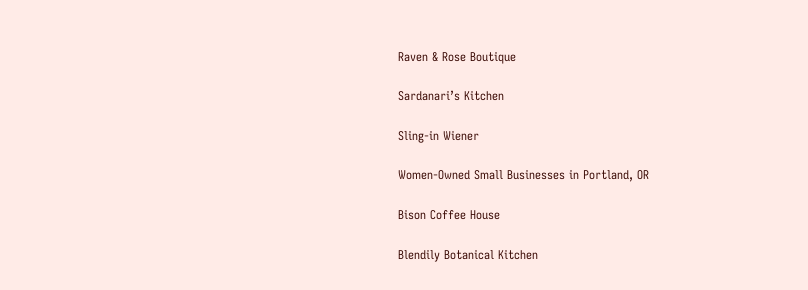Raven & Rose Boutique

Sardanari’s Kitchen

Sling-in Wiener

Women-Owned Small Businesses in Portland, OR

Bison Coffee House

Blendily Botanical Kitchen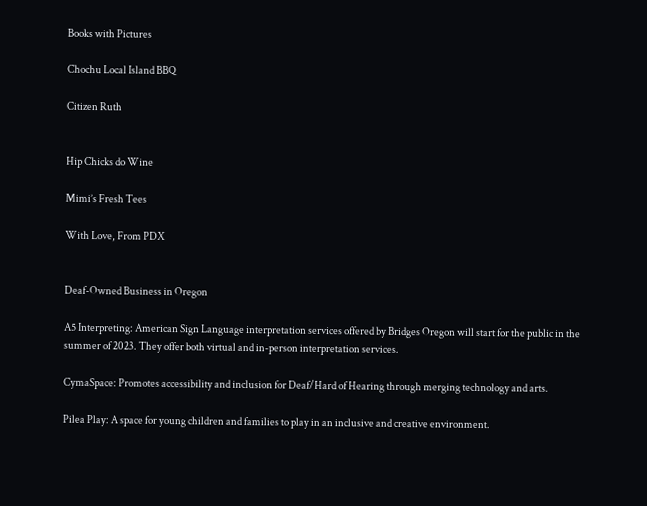Books with Pictures

Chochu Local Island BBQ

Citizen Ruth


Hip Chicks do Wine

Mimi’s Fresh Tees

With Love, From PDX


Deaf-Owned Business in Oregon

A5 Interpreting: American Sign Language interpretation services offered by Bridges Oregon will start for the public in the summer of 2023. They offer both virtual and in-person interpretation services.

CymaSpace: Promotes accessibility and inclusion for Deaf/Hard of Hearing through merging technology and arts.

Pilea Play: A space for young children and families to play in an inclusive and creative environment.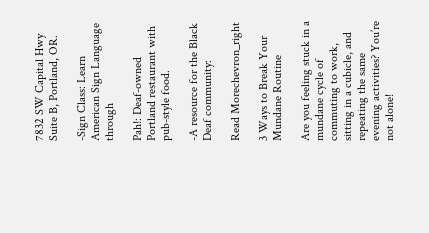7832 SW Capital Hwy Suite B, Portland, OR.

-Sign Class: Learn American Sign Language through

Pah!: Deaf-owned Portland restaurant with pub-style food.

-A resource for the Black Deaf community:

Read Morechevron_right

3 Ways to Break Your Mundane Routine

Are you feeling stuck in a mundane cycle of commuting to work, sitting in a cubicle, and repeating the same evening activities? You’re not alone!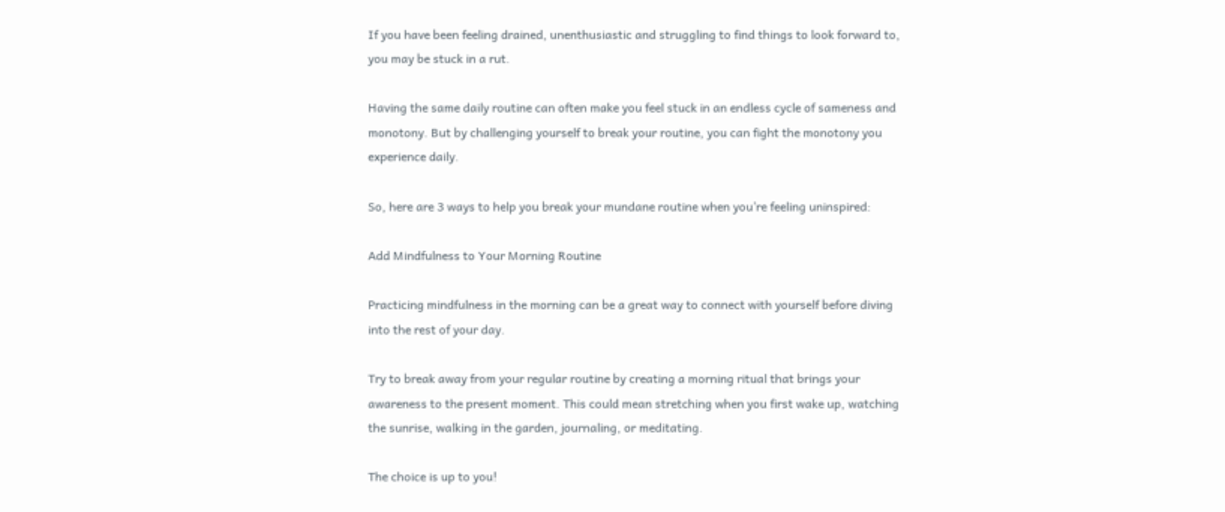If you have been feeling drained, unenthusiastic and struggling to find things to look forward to, you may be stuck in a rut.

Having the same daily routine can often make you feel stuck in an endless cycle of sameness and monotony. But by challenging yourself to break your routine, you can fight the monotony you experience daily.

So, here are 3 ways to help you break your mundane routine when you’re feeling uninspired:

Add Mindfulness to Your Morning Routine

Practicing mindfulness in the morning can be a great way to connect with yourself before diving into the rest of your day.

Try to break away from your regular routine by creating a morning ritual that brings your awareness to the present moment. This could mean stretching when you first wake up, watching the sunrise, walking in the garden, journaling, or meditating.

The choice is up to you!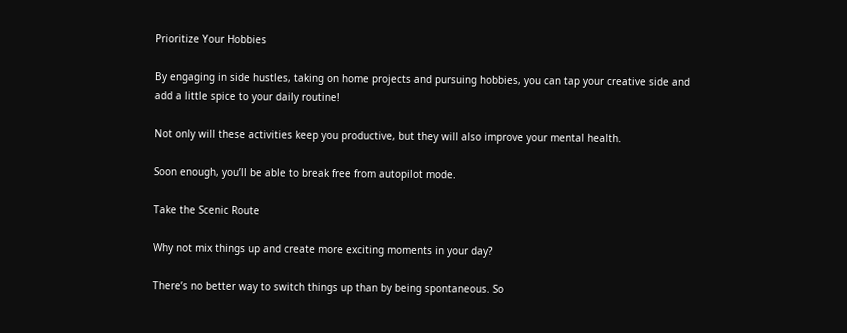Prioritize Your Hobbies

By engaging in side hustles, taking on home projects and pursuing hobbies, you can tap your creative side and add a little spice to your daily routine!

Not only will these activities keep you productive, but they will also improve your mental health.

Soon enough, you’ll be able to break free from autopilot mode.

Take the Scenic Route

Why not mix things up and create more exciting moments in your day?

There’s no better way to switch things up than by being spontaneous. So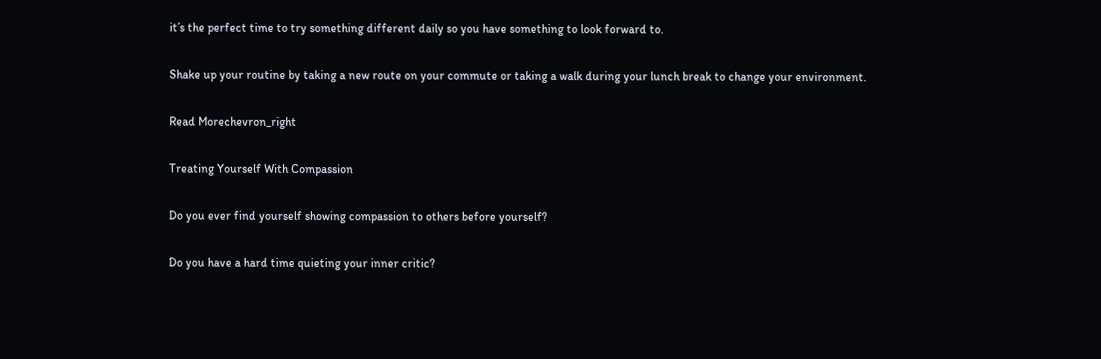it’s the perfect time to try something different daily so you have something to look forward to.

Shake up your routine by taking a new route on your commute or taking a walk during your lunch break to change your environment.

Read Morechevron_right

Treating Yourself With Compassion

Do you ever find yourself showing compassion to others before yourself?

Do you have a hard time quieting your inner critic?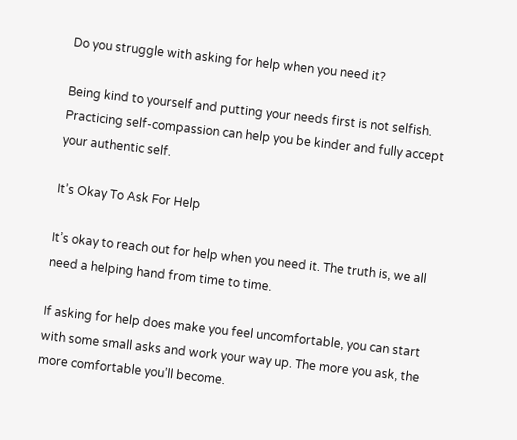Do you struggle with asking for help when you need it?

Being kind to yourself and putting your needs first is not selfish. Practicing self-compassion can help you be kinder and fully accept your authentic self.

It’s Okay To Ask For Help

It’s okay to reach out for help when you need it. The truth is, we all need a helping hand from time to time.

If asking for help does make you feel uncomfortable, you can start with some small asks and work your way up. The more you ask, the more comfortable you’ll become.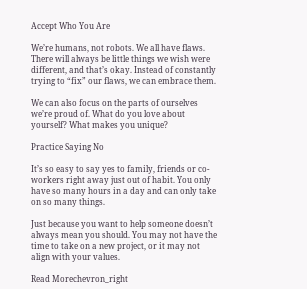Accept Who You Are

We’re humans, not robots. We all have flaws. There will always be little things we wish were different, and that’s okay. Instead of constantly trying to “fix” our flaws, we can embrace them.

We can also focus on the parts of ourselves we’re proud of. What do you love about yourself? What makes you unique?

Practice Saying No

It’s so easy to say yes to family, friends or co-workers right away just out of habit. You only have so many hours in a day and can only take on so many things.

Just because you want to help someone doesn’t always mean you should. You may not have the time to take on a new project, or it may not align with your values.

Read Morechevron_right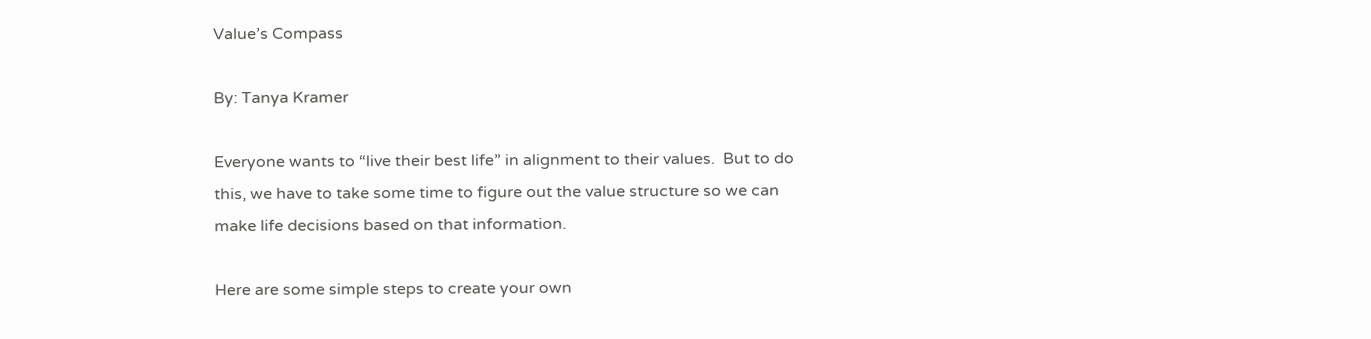Value’s Compass

By: Tanya Kramer

Everyone wants to “live their best life” in alignment to their values.  But to do this, we have to take some time to figure out the value structure so we can make life decisions based on that information.

Here are some simple steps to create your own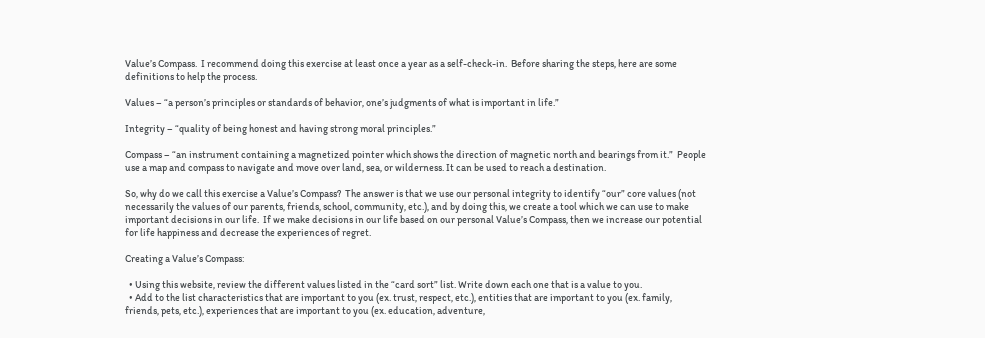Value’s Compass.  I recommend doing this exercise at least once a year as a self-check-in.  Before sharing the steps, here are some definitions to help the process.

Values – “a person’s principles or standards of behavior, one’s judgments of what is important in life.”

Integrity – “quality of being honest and having strong moral principles.”

Compass – “an instrument containing a magnetized pointer which shows the direction of magnetic north and bearings from it.”  People use a map and compass to navigate and move over land, sea, or wilderness. It can be used to reach a destination.

So, why do we call this exercise a Value’s Compass?  The answer is that we use our personal integrity to identify “our” core values (not necessarily the values of our parents, friends, school, community, etc.), and by doing this, we create a tool which we can use to make important decisions in our life.  If we make decisions in our life based on our personal Value’s Compass, then we increase our potential for life happiness and decrease the experiences of regret.

Creating a Value’s Compass:

  • Using this website, review the different values listed in the “card sort” list. Write down each one that is a value to you.
  • Add to the list characteristics that are important to you (ex. trust, respect, etc.), entities that are important to you (ex. family, friends, pets, etc.), experiences that are important to you (ex. education, adventure,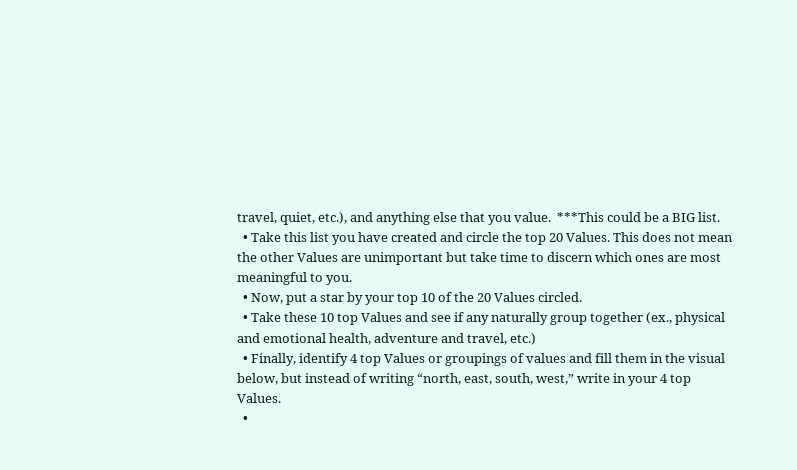travel, quiet, etc.), and anything else that you value.  ***This could be a BIG list.
  • Take this list you have created and circle the top 20 Values. This does not mean the other Values are unimportant but take time to discern which ones are most meaningful to you.
  • Now, put a star by your top 10 of the 20 Values circled.
  • Take these 10 top Values and see if any naturally group together (ex., physical and emotional health, adventure and travel, etc.)
  • Finally, identify 4 top Values or groupings of values and fill them in the visual below, but instead of writing “north, east, south, west,” write in your 4 top Values.
  •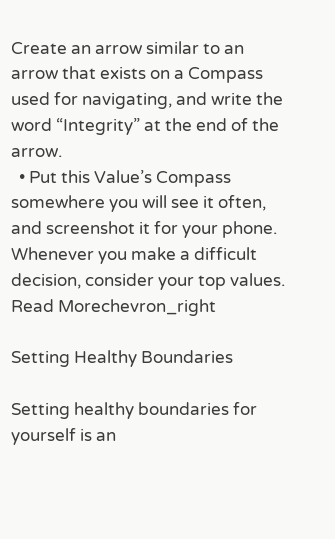Create an arrow similar to an arrow that exists on a Compass used for navigating, and write the word “Integrity” at the end of the arrow.
  • Put this Value’s Compass somewhere you will see it often, and screenshot it for your phone.  Whenever you make a difficult decision, consider your top values.
Read Morechevron_right

Setting Healthy Boundaries

Setting healthy boundaries for yourself is an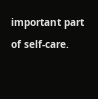important part of self-care.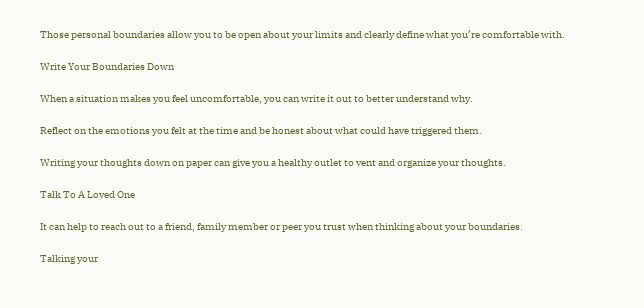Those personal boundaries allow you to be open about your limits and clearly define what you’re comfortable with.

Write Your Boundaries Down

When a situation makes you feel uncomfortable, you can write it out to better understand why.

Reflect on the emotions you felt at the time and be honest about what could have triggered them.

Writing your thoughts down on paper can give you a healthy outlet to vent and organize your thoughts.

Talk To A Loved One

It can help to reach out to a friend, family member or peer you trust when thinking about your boundaries.

Talking your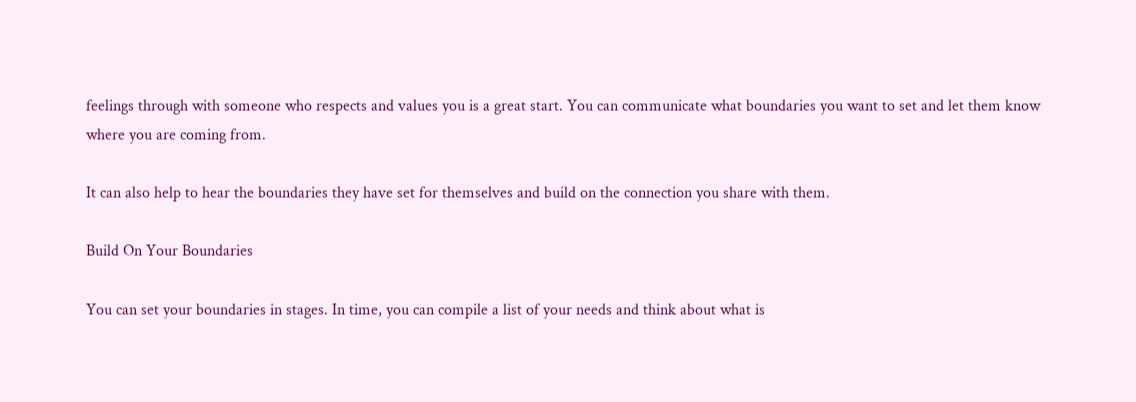feelings through with someone who respects and values you is a great start. You can communicate what boundaries you want to set and let them know where you are coming from.

It can also help to hear the boundaries they have set for themselves and build on the connection you share with them.

Build On Your Boundaries

You can set your boundaries in stages. In time, you can compile a list of your needs and think about what is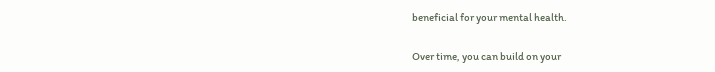beneficial for your mental health.

Over time, you can build on your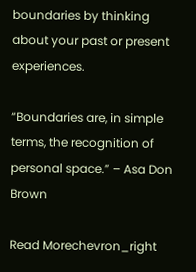boundaries by thinking about your past or present experiences.

“Boundaries are, in simple terms, the recognition of personal space.” – Asa Don Brown

Read Morechevron_right